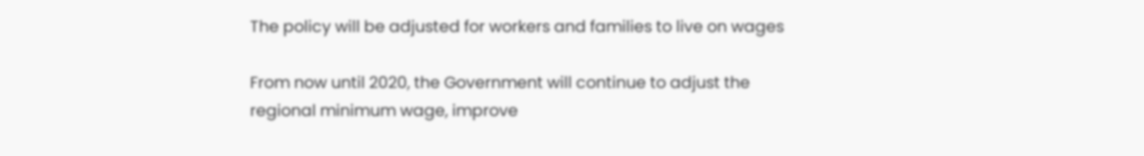The policy will be adjusted for workers and families to live on wages

From now until 2020, the Government will continue to adjust the regional minimum wage, improve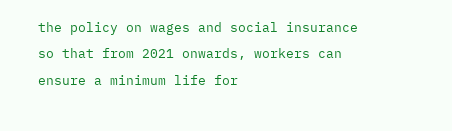the policy on wages and social insurance so that from 2021 onwards, workers can ensure a minimum life for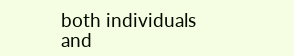both individuals and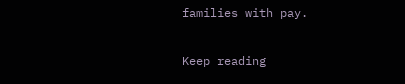families with pay.

Keep reading